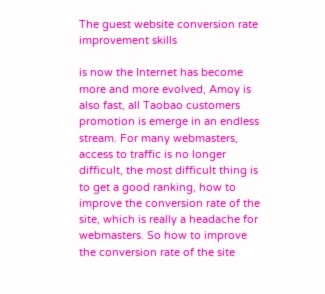The guest website conversion rate improvement skills

is now the Internet has become more and more evolved, Amoy is also fast, all Taobao customers promotion is emerge in an endless stream. For many webmasters, access to traffic is no longer difficult, the most difficult thing is to get a good ranking, how to improve the conversion rate of the site, which is really a headache for webmasters. So how to improve the conversion rate of the site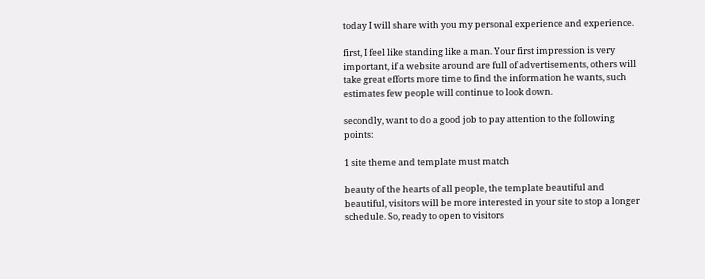today I will share with you my personal experience and experience.

first, I feel like standing like a man. Your first impression is very important, if a website around are full of advertisements, others will take great efforts more time to find the information he wants, such estimates few people will continue to look down.

secondly, want to do a good job to pay attention to the following points:

1 site theme and template must match

beauty of the hearts of all people, the template beautiful and beautiful, visitors will be more interested in your site to stop a longer schedule. So, ready to open to visitors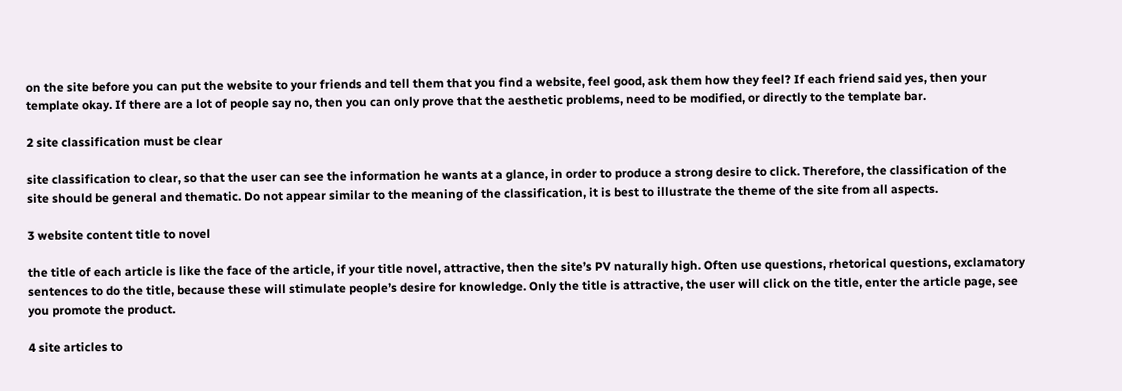on the site before you can put the website to your friends and tell them that you find a website, feel good, ask them how they feel? If each friend said yes, then your template okay. If there are a lot of people say no, then you can only prove that the aesthetic problems, need to be modified, or directly to the template bar.

2 site classification must be clear

site classification to clear, so that the user can see the information he wants at a glance, in order to produce a strong desire to click. Therefore, the classification of the site should be general and thematic. Do not appear similar to the meaning of the classification, it is best to illustrate the theme of the site from all aspects.

3 website content title to novel

the title of each article is like the face of the article, if your title novel, attractive, then the site’s PV naturally high. Often use questions, rhetorical questions, exclamatory sentences to do the title, because these will stimulate people’s desire for knowledge. Only the title is attractive, the user will click on the title, enter the article page, see you promote the product.

4 site articles to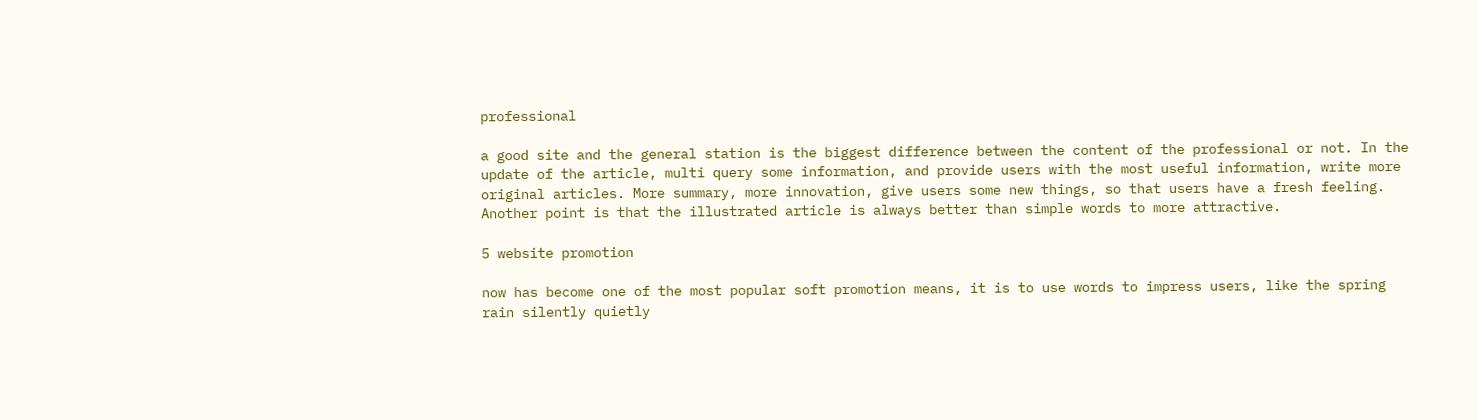professional

a good site and the general station is the biggest difference between the content of the professional or not. In the update of the article, multi query some information, and provide users with the most useful information, write more original articles. More summary, more innovation, give users some new things, so that users have a fresh feeling. Another point is that the illustrated article is always better than simple words to more attractive.

5 website promotion

now has become one of the most popular soft promotion means, it is to use words to impress users, like the spring rain silently quietly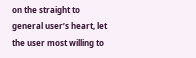on the straight to general user’s heart, let the user most willing to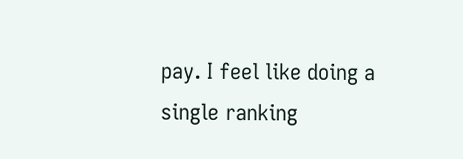pay. I feel like doing a single ranking